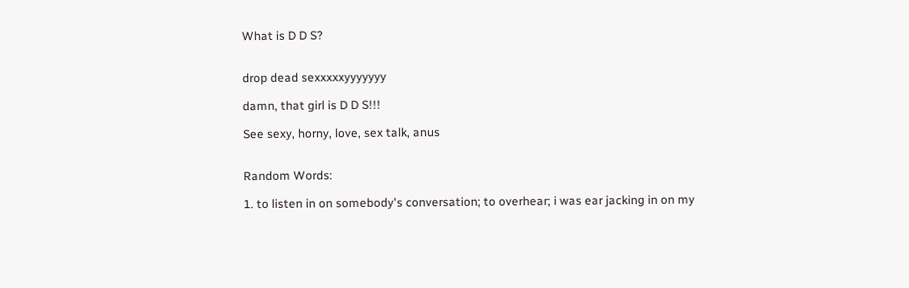What is D D S?


drop dead sexxxxxyyyyyyy

damn, that girl is D D S!!!

See sexy, horny, love, sex talk, anus


Random Words:

1. to listen in on somebody's conversation; to overhear; i was ear jacking in on my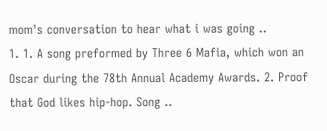mom's conversation to hear what i was going ..
1. 1. A song preformed by Three 6 Mafia, which won an Oscar during the 78th Annual Academy Awards. 2. Proof that God likes hip-hop. Song ..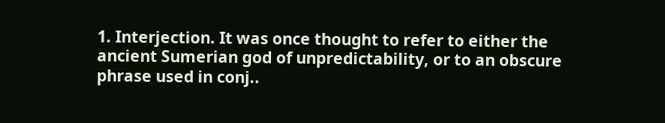1. Interjection. It was once thought to refer to either the ancient Sumerian god of unpredictability, or to an obscure phrase used in conj..